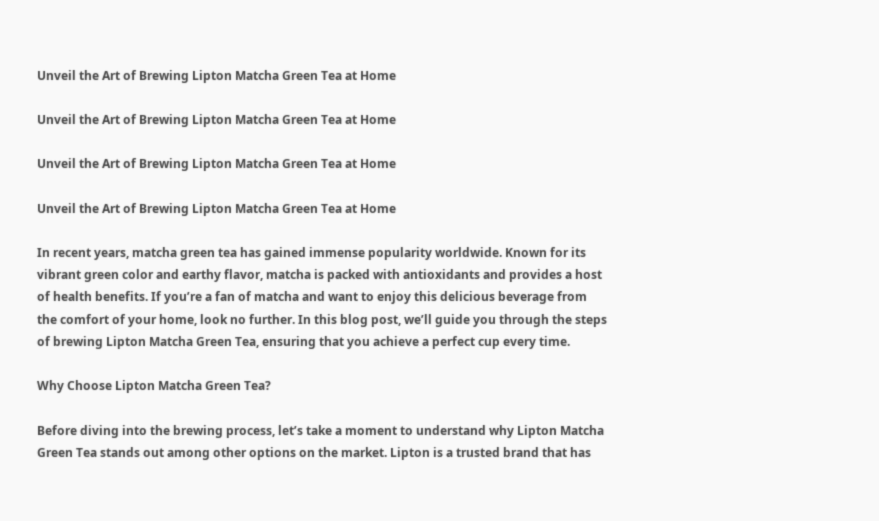Unveil the Art of Brewing Lipton Matcha Green Tea at Home

Unveil the Art of Brewing Lipton Matcha Green Tea at Home

Unveil the Art of Brewing Lipton Matcha Green Tea at Home

Unveil the Art of Brewing Lipton Matcha Green Tea at Home

In recent years, matcha green tea has gained immense popularity worldwide. Known for its vibrant green color and earthy flavor, matcha is packed with antioxidants and provides a host of health benefits. If you’re a fan of matcha and want to enjoy this delicious beverage from the comfort of your home, look no further. In this blog post, we’ll guide you through the steps of brewing Lipton Matcha Green Tea, ensuring that you achieve a perfect cup every time.

Why Choose Lipton Matcha Green Tea?

Before diving into the brewing process, let’s take a moment to understand why Lipton Matcha Green Tea stands out among other options on the market. Lipton is a trusted brand that has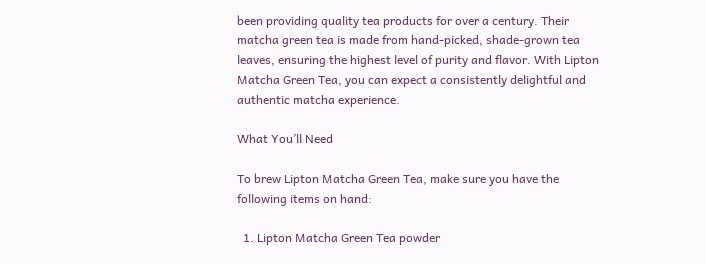been providing quality tea products for over a century. Their matcha green tea is made from hand-picked, shade-grown tea leaves, ensuring the highest level of purity and flavor. With Lipton Matcha Green Tea, you can expect a consistently delightful and authentic matcha experience.

What You’ll Need

To brew Lipton Matcha Green Tea, make sure you have the following items on hand:

  1. Lipton Matcha Green Tea powder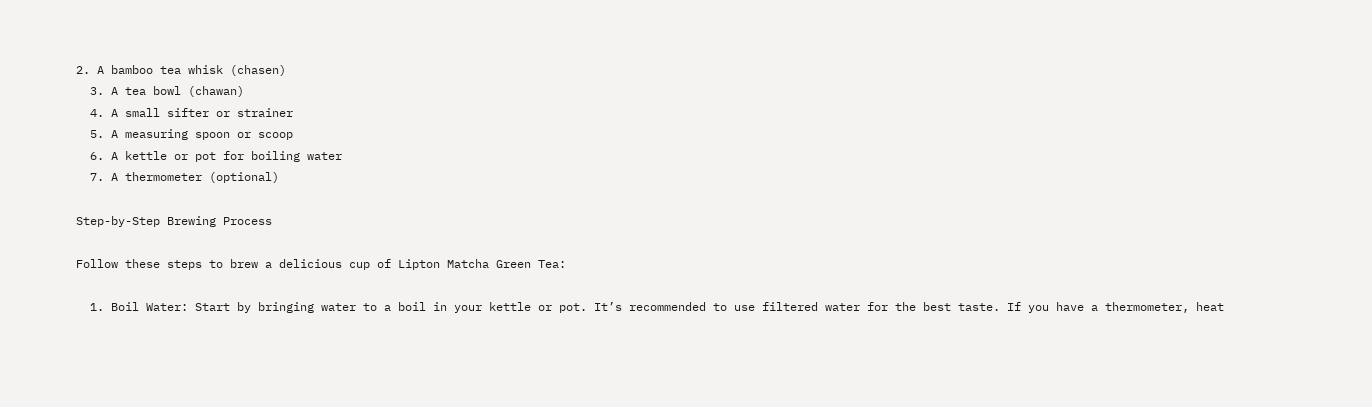2. A bamboo tea whisk (chasen)
  3. A tea bowl (chawan)
  4. A small sifter or strainer
  5. A measuring spoon or scoop
  6. A kettle or pot for boiling water
  7. A thermometer (optional)

Step-by-Step Brewing Process

Follow these steps to brew a delicious cup of Lipton Matcha Green Tea:

  1. Boil Water: Start by bringing water to a boil in your kettle or pot. It’s recommended to use filtered water for the best taste. If you have a thermometer, heat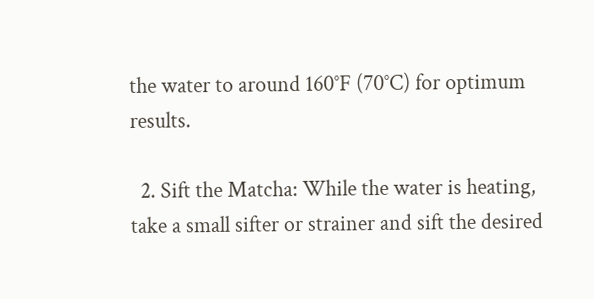the water to around 160°F (70°C) for optimum results.

  2. Sift the Matcha: While the water is heating, take a small sifter or strainer and sift the desired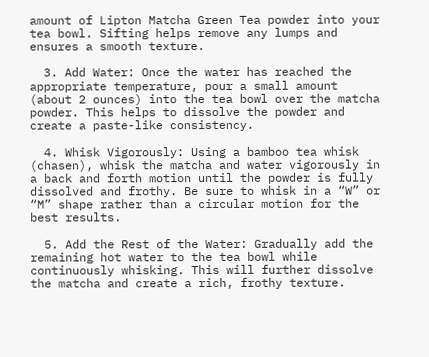amount of Lipton Matcha Green Tea powder into your tea bowl. Sifting helps remove any lumps and ensures a smooth texture.

  3. Add Water: Once the water has reached the appropriate temperature, pour a small amount (about 2 ounces) into the tea bowl over the matcha powder. This helps to dissolve the powder and create a paste-like consistency.

  4. Whisk Vigorously: Using a bamboo tea whisk (chasen), whisk the matcha and water vigorously in a back and forth motion until the powder is fully dissolved and frothy. Be sure to whisk in a “W” or “M” shape rather than a circular motion for the best results.

  5. Add the Rest of the Water: Gradually add the remaining hot water to the tea bowl while continuously whisking. This will further dissolve the matcha and create a rich, frothy texture.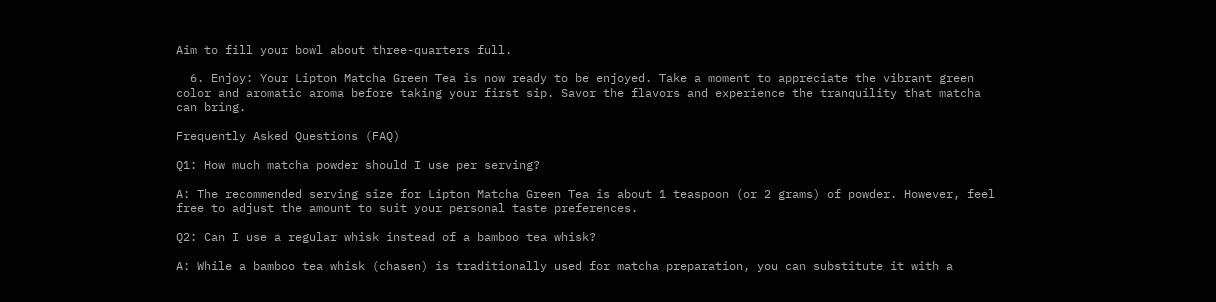Aim to fill your bowl about three-quarters full.

  6. Enjoy: Your Lipton Matcha Green Tea is now ready to be enjoyed. Take a moment to appreciate the vibrant green color and aromatic aroma before taking your first sip. Savor the flavors and experience the tranquility that matcha can bring.

Frequently Asked Questions (FAQ)

Q1: How much matcha powder should I use per serving?

A: The recommended serving size for Lipton Matcha Green Tea is about 1 teaspoon (or 2 grams) of powder. However, feel free to adjust the amount to suit your personal taste preferences.

Q2: Can I use a regular whisk instead of a bamboo tea whisk?

A: While a bamboo tea whisk (chasen) is traditionally used for matcha preparation, you can substitute it with a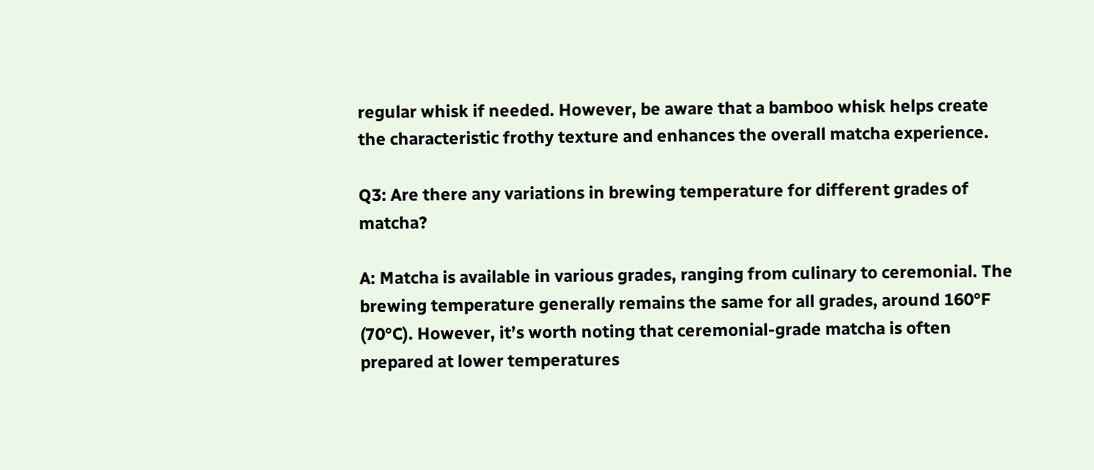regular whisk if needed. However, be aware that a bamboo whisk helps create the characteristic frothy texture and enhances the overall matcha experience.

Q3: Are there any variations in brewing temperature for different grades of matcha?

A: Matcha is available in various grades, ranging from culinary to ceremonial. The brewing temperature generally remains the same for all grades, around 160°F (70°C). However, it’s worth noting that ceremonial-grade matcha is often prepared at lower temperatures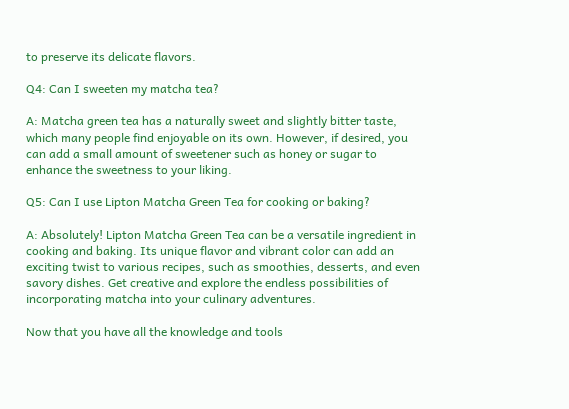to preserve its delicate flavors.

Q4: Can I sweeten my matcha tea?

A: Matcha green tea has a naturally sweet and slightly bitter taste, which many people find enjoyable on its own. However, if desired, you can add a small amount of sweetener such as honey or sugar to enhance the sweetness to your liking.

Q5: Can I use Lipton Matcha Green Tea for cooking or baking?

A: Absolutely! Lipton Matcha Green Tea can be a versatile ingredient in cooking and baking. Its unique flavor and vibrant color can add an exciting twist to various recipes, such as smoothies, desserts, and even savory dishes. Get creative and explore the endless possibilities of incorporating matcha into your culinary adventures.

Now that you have all the knowledge and tools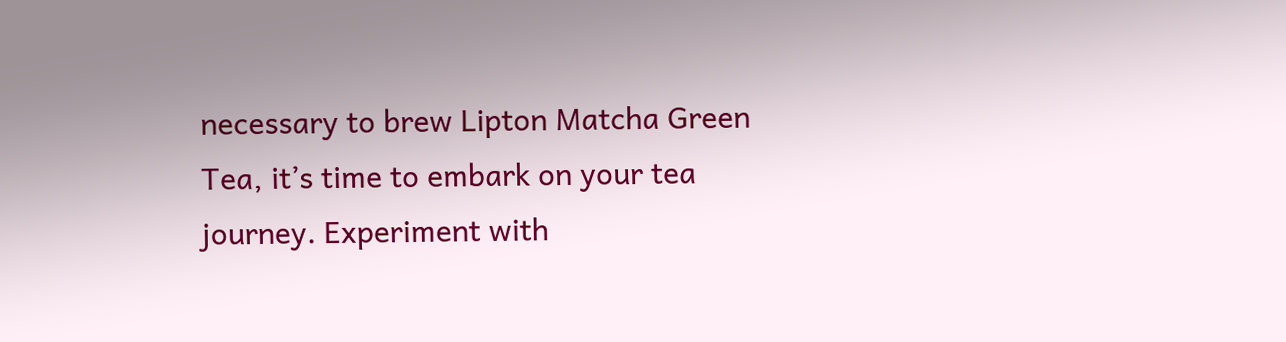necessary to brew Lipton Matcha Green Tea, it’s time to embark on your tea journey. Experiment with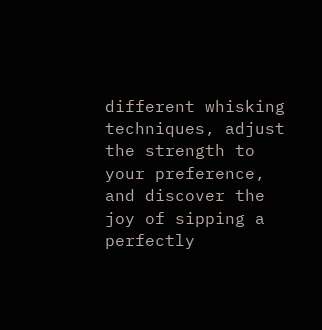different whisking techniques, adjust the strength to your preference, and discover the joy of sipping a perfectly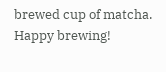brewed cup of matcha. Happy brewing!